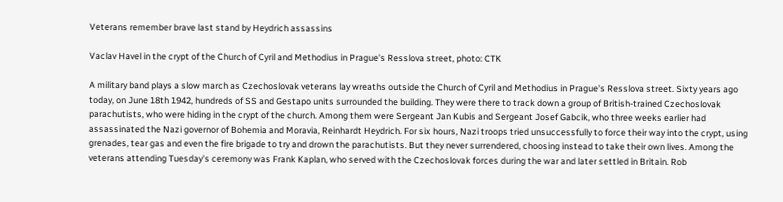Veterans remember brave last stand by Heydrich assassins

Vaclav Havel in the crypt of the Church of Cyril and Methodius in Prague's Resslova street, photo: CTK

A military band plays a slow march as Czechoslovak veterans lay wreaths outside the Church of Cyril and Methodius in Prague's Resslova street. Sixty years ago today, on June 18th 1942, hundreds of SS and Gestapo units surrounded the building. They were there to track down a group of British-trained Czechoslovak parachutists, who were hiding in the crypt of the church. Among them were Sergeant Jan Kubis and Sergeant Josef Gabcik, who three weeks earlier had assassinated the Nazi governor of Bohemia and Moravia, Reinhardt Heydrich. For six hours, Nazi troops tried unsuccessfully to force their way into the crypt, using grenades, tear gas and even the fire brigade to try and drown the parachutists. But they never surrendered, choosing instead to take their own lives. Among the veterans attending Tuesday's ceremony was Frank Kaplan, who served with the Czechoslovak forces during the war and later settled in Britain. Rob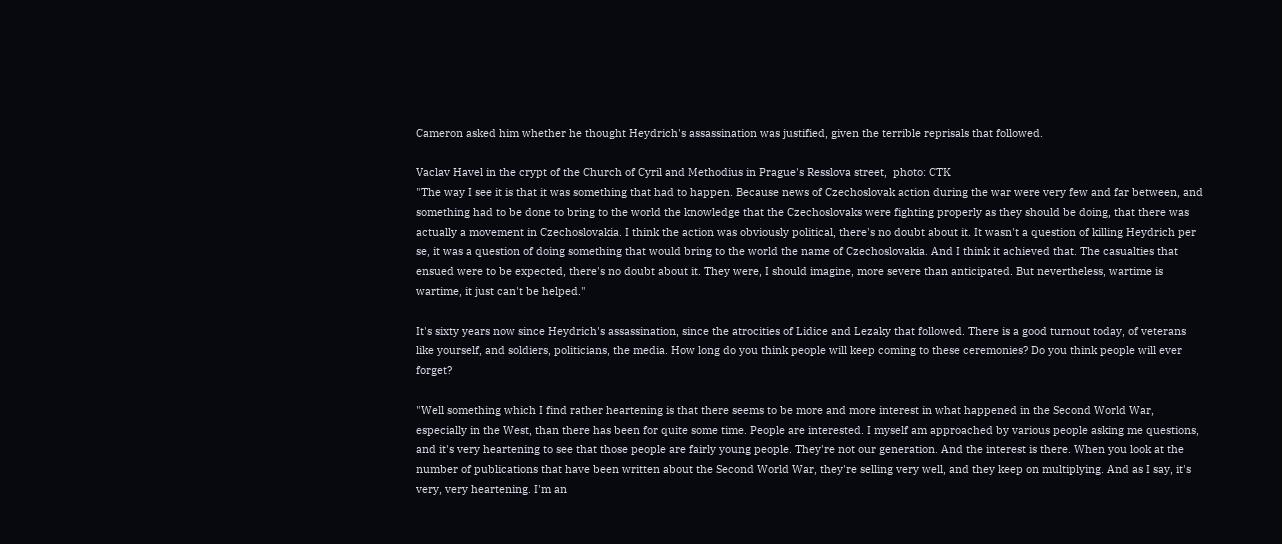Cameron asked him whether he thought Heydrich's assassination was justified, given the terrible reprisals that followed.

Vaclav Havel in the crypt of the Church of Cyril and Methodius in Prague's Resslova street,  photo: CTK
"The way I see it is that it was something that had to happen. Because news of Czechoslovak action during the war were very few and far between, and something had to be done to bring to the world the knowledge that the Czechoslovaks were fighting properly as they should be doing, that there was actually a movement in Czechoslovakia. I think the action was obviously political, there's no doubt about it. It wasn't a question of killing Heydrich per se, it was a question of doing something that would bring to the world the name of Czechoslovakia. And I think it achieved that. The casualties that ensued were to be expected, there's no doubt about it. They were, I should imagine, more severe than anticipated. But nevertheless, wartime is wartime, it just can't be helped."

It's sixty years now since Heydrich's assassination, since the atrocities of Lidice and Lezaky that followed. There is a good turnout today, of veterans like yourself, and soldiers, politicians, the media. How long do you think people will keep coming to these ceremonies? Do you think people will ever forget?

"Well something which I find rather heartening is that there seems to be more and more interest in what happened in the Second World War, especially in the West, than there has been for quite some time. People are interested. I myself am approached by various people asking me questions, and it's very heartening to see that those people are fairly young people. They're not our generation. And the interest is there. When you look at the number of publications that have been written about the Second World War, they're selling very well, and they keep on multiplying. And as I say, it's very, very heartening. I'm an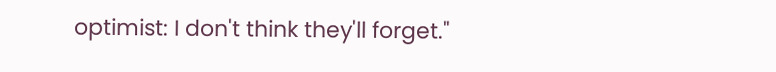optimist: I don't think they'll forget."